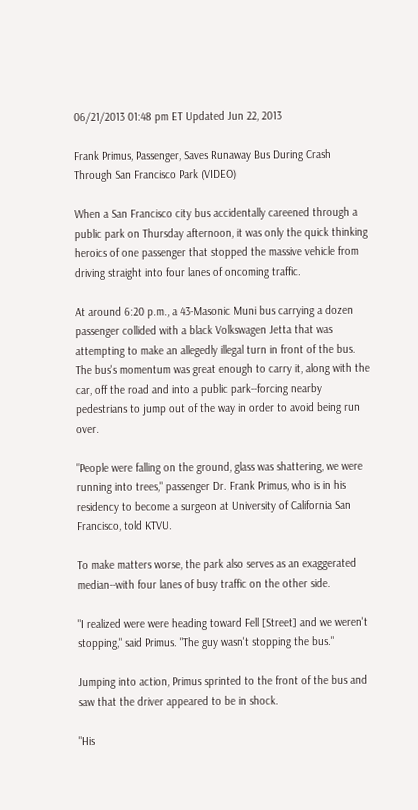06/21/2013 01:48 pm ET Updated Jun 22, 2013

Frank Primus, Passenger, Saves Runaway Bus During Crash Through San Francisco Park (VIDEO)

When a San Francisco city bus accidentally careened through a public park on Thursday afternoon, it was only the quick thinking heroics of one passenger that stopped the massive vehicle from driving straight into four lanes of oncoming traffic.

At around 6:20 p.m., a 43-Masonic Muni bus carrying a dozen passenger collided with a black Volkswagen Jetta that was attempting to make an allegedly illegal turn in front of the bus. The bus's momentum was great enough to carry it, along with the car, off the road and into a public park--forcing nearby pedestrians to jump out of the way in order to avoid being run over.

"People were falling on the ground, glass was shattering, we were running into trees," passenger Dr. Frank Primus, who is in his residency to become a surgeon at University of California San Francisco, told KTVU.

To make matters worse, the park also serves as an exaggerated median--with four lanes of busy traffic on the other side.

"I realized were were heading toward Fell [Street] and we weren't stopping," said Primus. "The guy wasn't stopping the bus."

Jumping into action, Primus sprinted to the front of the bus and saw that the driver appeared to be in shock.

"His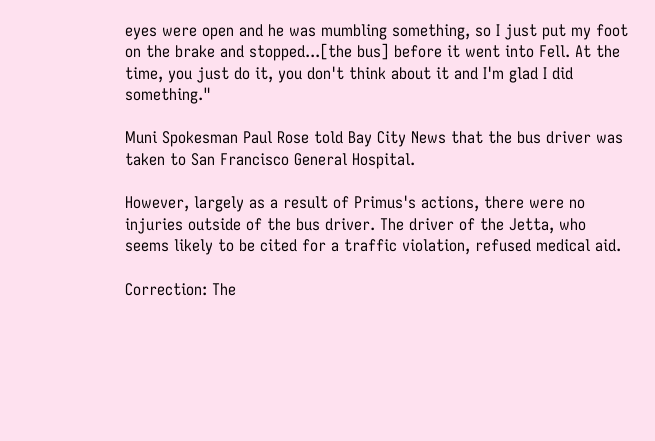eyes were open and he was mumbling something, so I just put my foot on the brake and stopped...[the bus] before it went into Fell. At the time, you just do it, you don't think about it and I'm glad I did something."

Muni Spokesman Paul Rose told Bay City News that the bus driver was taken to San Francisco General Hospital.

However, largely as a result of Primus's actions, there were no injuries outside of the bus driver. The driver of the Jetta, who seems likely to be cited for a traffic violation, refused medical aid.

Correction: The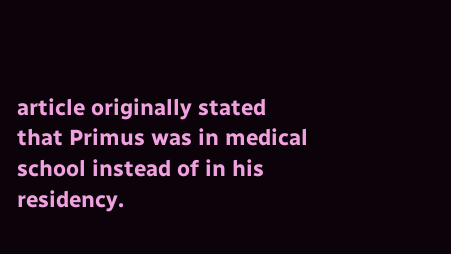article originally stated that Primus was in medical school instead of in his residency.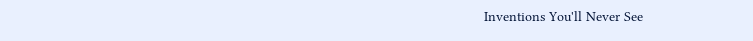Inventions You'll Never See